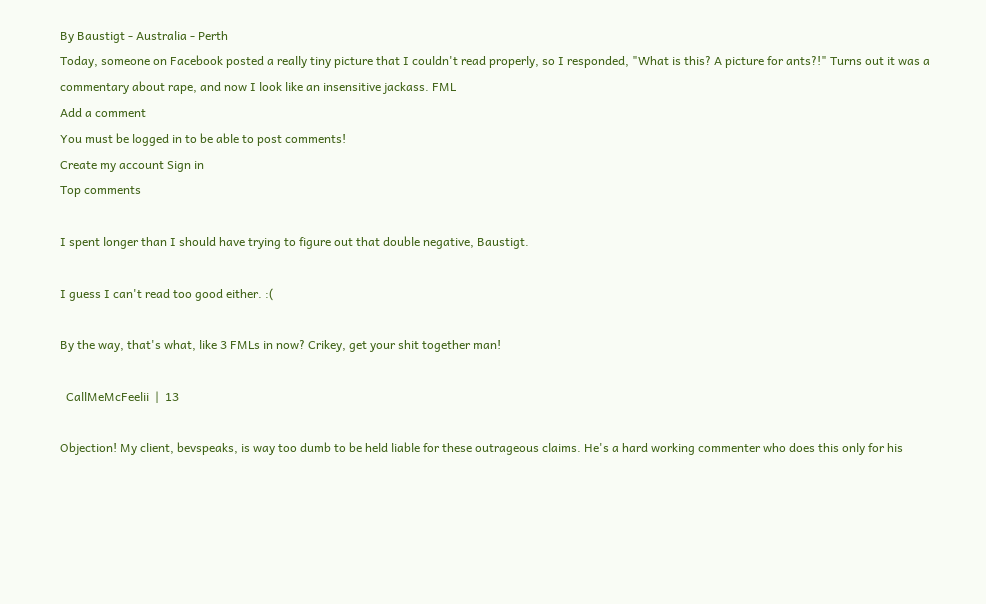By Baustigt - Australia - Perth
Today, someone on Facebook posted a really tiny picture that I couldn't read properly, so I responded, "What is this? A picture for ants?!" Turns out it was a commentary about rape, and now I look like an insensitive jackass. FML
Add a comment
You must be logged in to be able to post comments!
Create my account Sign in
Top comments

I spent longer than I should have trying to figure out that double negative, Baustigt.

I guess I can't read too good either. :(

By the way, that's what, like 3 FMLs in now? Crikey, get your shit together man!

  CallMeMcFeelii  |  13

Objection! My client, bevspeaks, is way too dumb to be held liable for these outrageous claims. He's a hard working commenter who does this only for his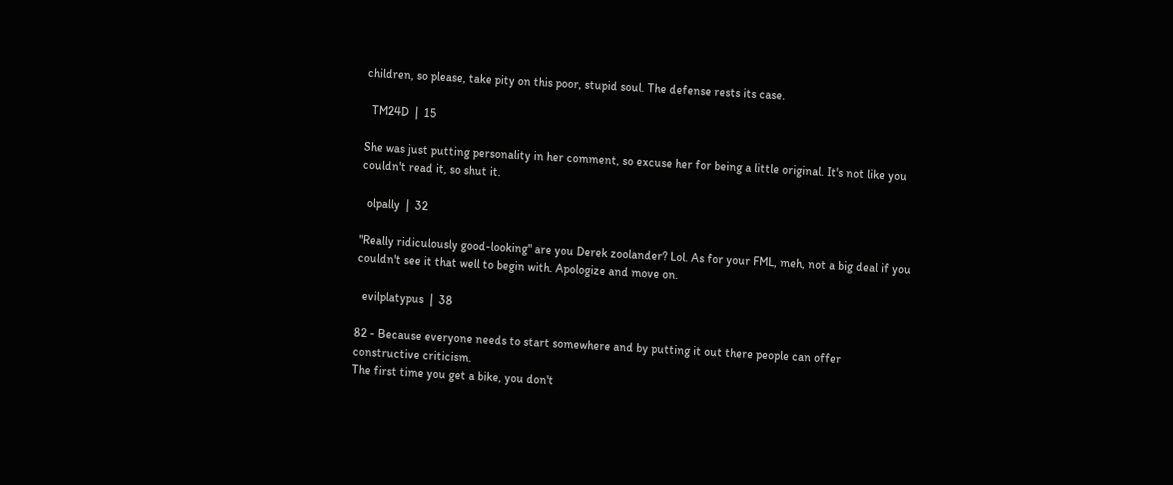children, so please, take pity on this poor, stupid soul. The defense rests its case.

  TM24D  |  15

She was just putting personality in her comment, so excuse her for being a little original. It's not like you couldn't read it, so shut it.

  olpally  |  32

"Really ridiculously good-looking" are you Derek zoolander? Lol. As for your FML, meh, not a big deal if you couldn't see it that well to begin with. Apologize and move on.

  evilplatypus  |  38

82 - Because everyone needs to start somewhere and by putting it out there people can offer constructive criticism.
The first time you get a bike, you don't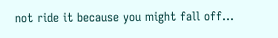not ride it because you might fall off...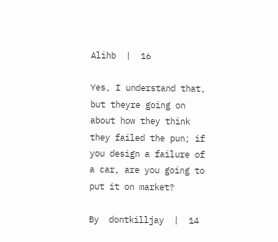Alihb  |  16

Yes, I understand that, but theyre going on about how they think they failed the pun; if you design a failure of a car, are you going to put it on market?

By  dontkilljay  |  14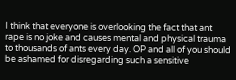I think that everyone is overlooking the fact that ant rape is no joke and causes mental and physical trauma to thousands of ants every day. OP and all of you should be ashamed for disregarding such a sensitive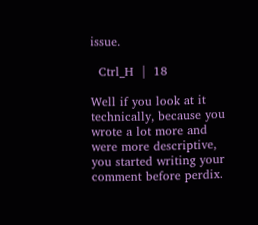issue.

  Ctrl_H  |  18

Well if you look at it technically, because you wrote a lot more and were more descriptive, you started writing your comment before perdix.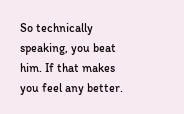So technically speaking, you beat him. If that makes you feel any better.